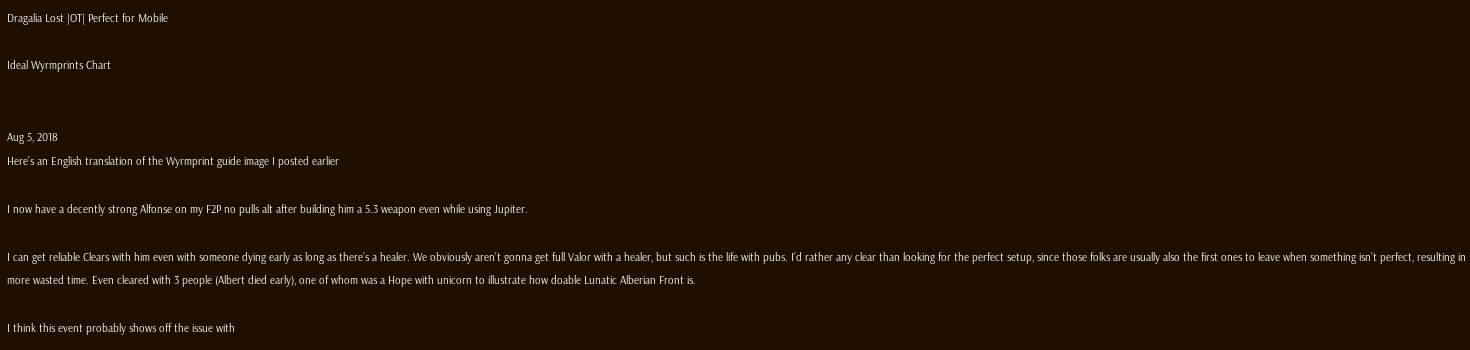Dragalia Lost |OT| Perfect for Mobile

Ideal Wyrmprints Chart


Aug 5, 2018
Here’s an English translation of the Wyrmprint guide image I posted earlier

I now have a decently strong Alfonse on my F2P no pulls alt after building him a 5.3 weapon even while using Jupiter.

I can get reliable Clears with him even with someone dying early as long as there’s a healer. We obviously aren’t gonna get full Valor with a healer, but such is the life with pubs. I’d rather any clear than looking for the perfect setup, since those folks are usually also the first ones to leave when something isn’t perfect, resulting in more wasted time. Even cleared with 3 people (Albert died early), one of whom was a Hope with unicorn to illustrate how doable Lunatic Alberian Front is.

I think this event probably shows off the issue with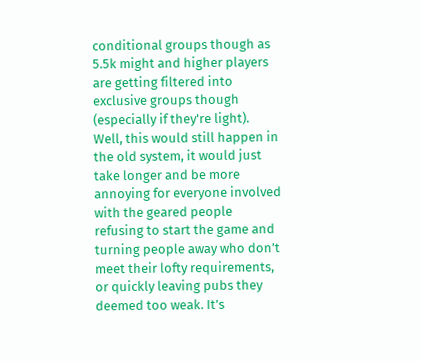conditional groups though as 5.5k might and higher players are getting filtered into exclusive groups though (especially if they're light).
Well, this would still happen in the old system, it would just take longer and be more annoying for everyone involved with the geared people refusing to start the game and turning people away who don’t meet their lofty requirements, or quickly leaving pubs they deemed too weak. It’s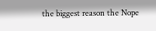the biggest reason the Nope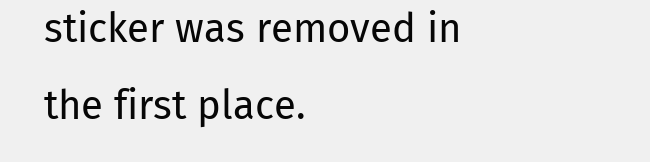sticker was removed in the first place.